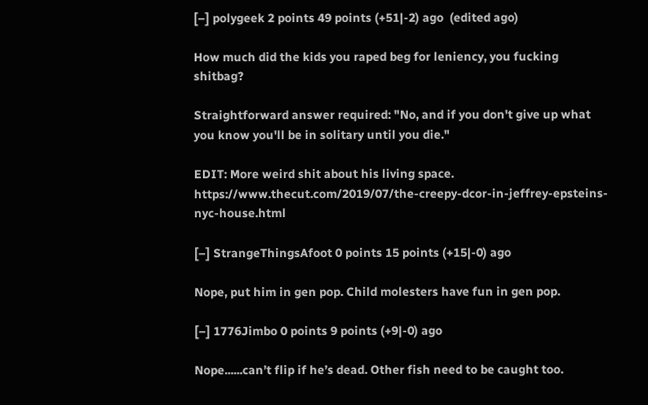[–] polygeek 2 points 49 points (+51|-2) ago  (edited ago)

How much did the kids you raped beg for leniency, you fucking shitbag?

Straightforward answer required: "No, and if you don't give up what you know you'll be in solitary until you die."

EDIT: More weird shit about his living space. https://www.thecut.com/2019/07/the-creepy-dcor-in-jeffrey-epsteins-nyc-house.html

[–] StrangeThingsAfoot 0 points 15 points (+15|-0) ago

Nope, put him in gen pop. Child molesters have fun in gen pop.

[–] 1776Jimbo 0 points 9 points (+9|-0) ago

Nope......can’t flip if he’s dead. Other fish need to be caught too.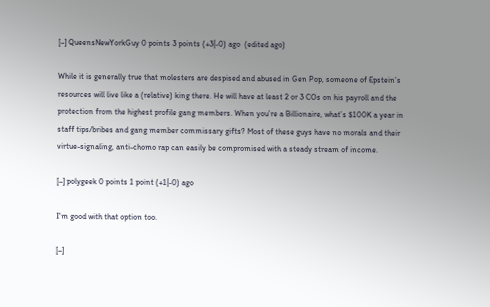[–] QueensNewYorkGuy 0 points 3 points (+3|-0) ago  (edited ago)

While it is generally true that molesters are despised and abused in Gen Pop, someone of Epstein’s resources will live like a (relative) king there. He will have at least 2 or 3 COs on his payroll and the protection from the highest profile gang members. When you’re a Billionaire, what’s $100K a year in staff tips/bribes and gang member commissary gifts? Most of these guys have no morals and their virtue-signaling, anti-chomo rap can easily be compromised with a steady stream of income.

[–] polygeek 0 points 1 point (+1|-0) ago

I'm good with that option too.

[–]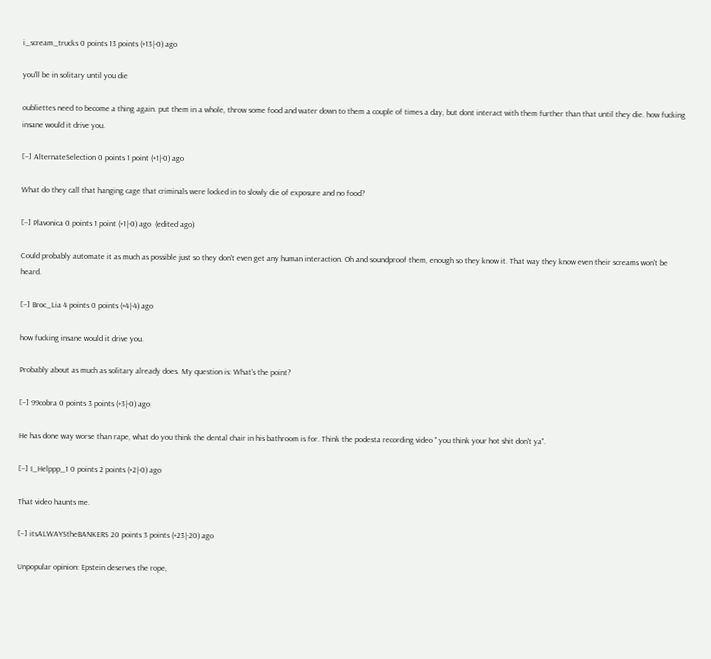i_scream_trucks 0 points 13 points (+13|-0) ago

you'll be in solitary until you die

oubliettes need to become a thing again. put them in a whole, throw some food and water down to them a couple of times a day, but dont interact with them further than that until they die. how fucking insane would it drive you.

[–] AlternateSelection 0 points 1 point (+1|-0) ago

What do they call that hanging cage that criminals were locked in to slowly die of exposure and no food?

[–] Plavonica 0 points 1 point (+1|-0) ago  (edited ago)

Could probably automate it as much as possible just so they don't even get any human interaction. Oh and soundproof them, enough so they know it. That way they know even their screams won't be heard.

[–] Broc_Lia 4 points 0 points (+4|-4) ago

how fucking insane would it drive you.

Probably about as much as solitary already does. My question is: What's the point?

[–] 99cobra 0 points 3 points (+3|-0) ago

He has done way worse than rape, what do you think the dental chair in his bathroom is for. Think the podesta recording video " you think your hot shit don't ya".

[–] I_Helppp_1 0 points 2 points (+2|-0) ago

That video haunts me.

[–] itsALWAYStheBANKERS 20 points 3 points (+23|-20) ago

Unpopular opinion: Epstein deserves the rope,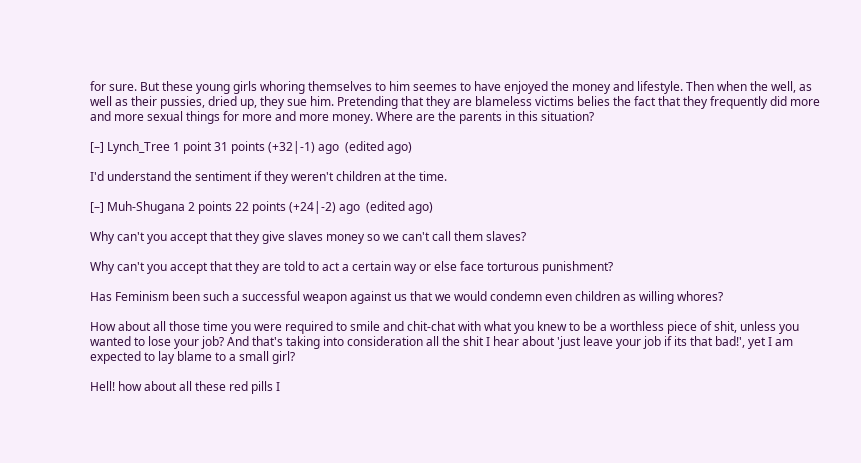for sure. But these young girls whoring themselves to him seemes to have enjoyed the money and lifestyle. Then when the well, as well as their pussies, dried up, they sue him. Pretending that they are blameless victims belies the fact that they frequently did more and more sexual things for more and more money. Where are the parents in this situation?

[–] Lynch_Tree 1 point 31 points (+32|-1) ago  (edited ago)

I'd understand the sentiment if they weren't children at the time.

[–] Muh-Shugana 2 points 22 points (+24|-2) ago  (edited ago)

Why can't you accept that they give slaves money so we can't call them slaves?

Why can't you accept that they are told to act a certain way or else face torturous punishment?

Has Feminism been such a successful weapon against us that we would condemn even children as willing whores?

How about all those time you were required to smile and chit-chat with what you knew to be a worthless piece of shit, unless you wanted to lose your job? And that's taking into consideration all the shit I hear about 'just leave your job if its that bad!', yet I am expected to lay blame to a small girl?

Hell! how about all these red pills I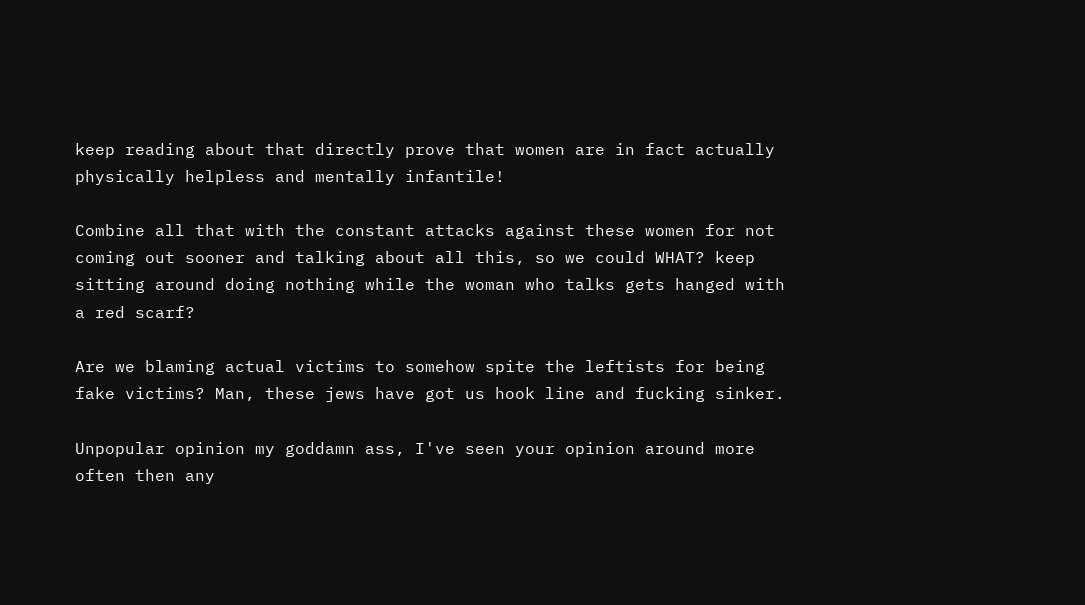keep reading about that directly prove that women are in fact actually physically helpless and mentally infantile!

Combine all that with the constant attacks against these women for not coming out sooner and talking about all this, so we could WHAT? keep sitting around doing nothing while the woman who talks gets hanged with a red scarf?

Are we blaming actual victims to somehow spite the leftists for being fake victims? Man, these jews have got us hook line and fucking sinker.

Unpopular opinion my goddamn ass, I've seen your opinion around more often then any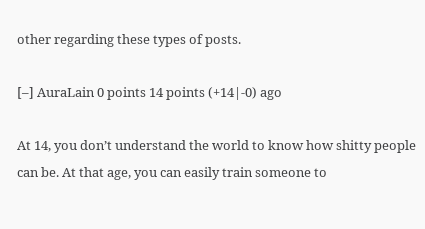other regarding these types of posts.

[–] AuraLain 0 points 14 points (+14|-0) ago

At 14, you don’t understand the world to know how shitty people can be. At that age, you can easily train someone to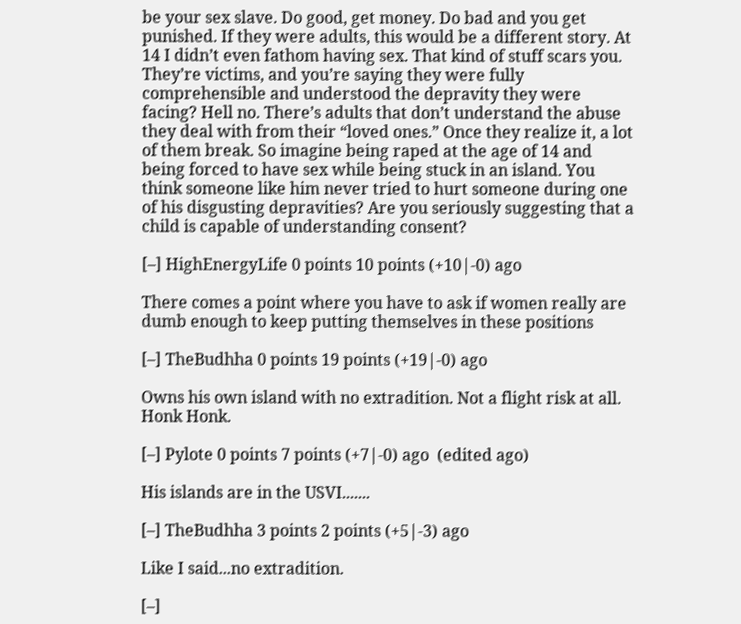be your sex slave. Do good, get money. Do bad and you get punished. If they were adults, this would be a different story. At 14 I didn’t even fathom having sex. That kind of stuff scars you. They’re victims, and you’re saying they were fully comprehensible and understood the depravity they were facing? Hell no. There’s adults that don’t understand the abuse they deal with from their “loved ones.” Once they realize it, a lot of them break. So imagine being raped at the age of 14 and being forced to have sex while being stuck in an island. You think someone like him never tried to hurt someone during one of his disgusting depravities? Are you seriously suggesting that a child is capable of understanding consent?

[–] HighEnergyLife 0 points 10 points (+10|-0) ago

There comes a point where you have to ask if women really are dumb enough to keep putting themselves in these positions

[–] TheBudhha 0 points 19 points (+19|-0) ago

Owns his own island with no extradition. Not a flight risk at all. Honk Honk.

[–] Pylote 0 points 7 points (+7|-0) ago  (edited ago)

His islands are in the USVI.......

[–] TheBudhha 3 points 2 points (+5|-3) ago

Like I said...no extradition.

[–]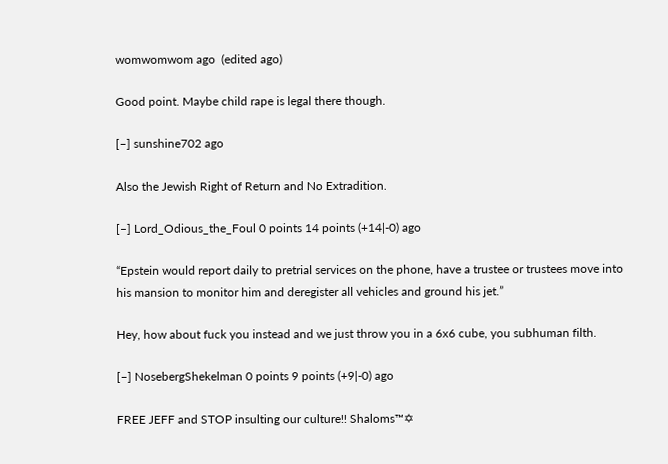womwomwom ago  (edited ago)

Good point. Maybe child rape is legal there though.

[–] sunshine702 ago

Also the Jewish Right of Return and No Extradition.

[–] Lord_Odious_the_Foul 0 points 14 points (+14|-0) ago

“Epstein would report daily to pretrial services on the phone, have a trustee or trustees move into his mansion to monitor him and deregister all vehicles and ground his jet.”

Hey, how about fuck you instead and we just throw you in a 6x6 cube, you subhuman filth.

[–] NosebergShekelman 0 points 9 points (+9|-0) ago

FREE JEFF and STOP insulting our culture!! Shaloms™✡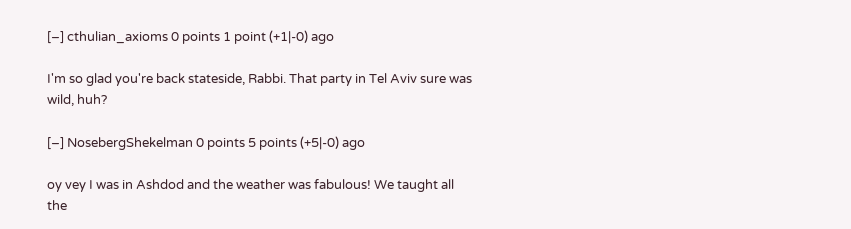[–] cthulian_axioms 0 points 1 point (+1|-0) ago

I'm so glad you're back stateside, Rabbi. That party in Tel Aviv sure was wild, huh?

[–] NosebergShekelman 0 points 5 points (+5|-0) ago

oy vey I was in Ashdod and the weather was fabulous! We taught all the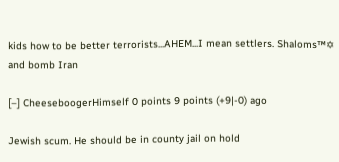kids how to be better terrorists...AHEM...I mean settlers. Shaloms™✡ and bomb Iran

[–] CheeseboogerHimself 0 points 9 points (+9|-0) ago

Jewish scum. He should be in county jail on hold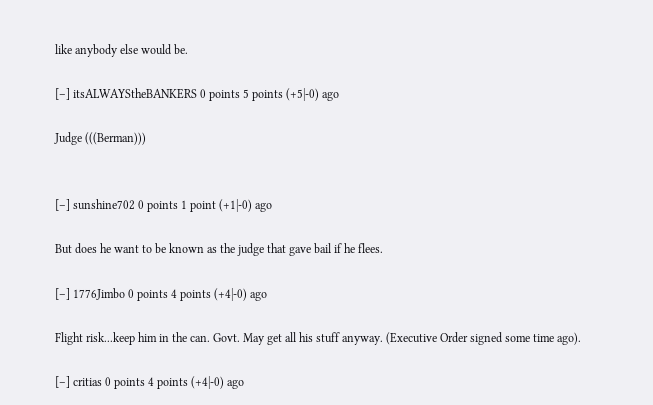like anybody else would be.

[–] itsALWAYStheBANKERS 0 points 5 points (+5|-0) ago

Judge (((Berman)))


[–] sunshine702 0 points 1 point (+1|-0) ago

But does he want to be known as the judge that gave bail if he flees.

[–] 1776Jimbo 0 points 4 points (+4|-0) ago

Flight risk...keep him in the can. Govt. May get all his stuff anyway. (Executive Order signed some time ago).

[–] critias 0 points 4 points (+4|-0) ago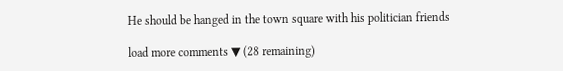He should be hanged in the town square with his politician friends

load more comments ▼ (28 remaining)